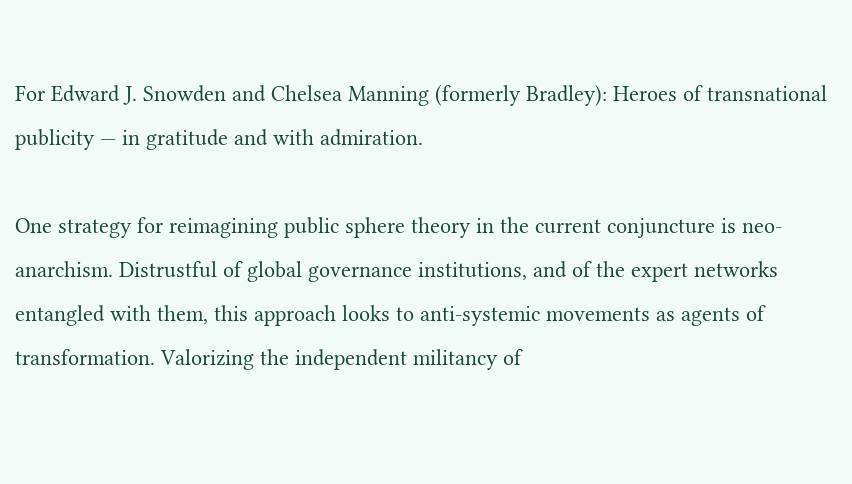For Edward J. Snowden and Chelsea Manning (formerly Bradley): Heroes of transnational publicity — in gratitude and with admiration.

One strategy for reimagining public sphere theory in the current conjuncture is neo-anarchism. Distrustful of global governance institutions, and of the expert networks entangled with them, this approach looks to anti-systemic movements as agents of transformation. Valorizing the independent militancy of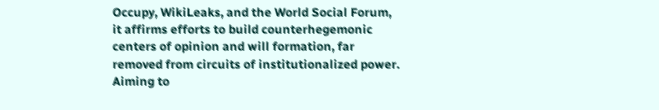Occupy, WikiLeaks, and the World Social Forum, it affirms efforts to build counterhegemonic centers of opinion and will formation, far removed from circuits of institutionalized power. Aiming to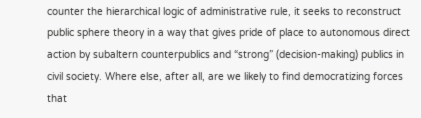counter the hierarchical logic of administrative rule, it seeks to reconstruct public sphere theory in a way that gives pride of place to autonomous direct action by subaltern counterpublics and “strong” (decision-making) publics in civil society. Where else, after all, are we likely to find democratizing forces that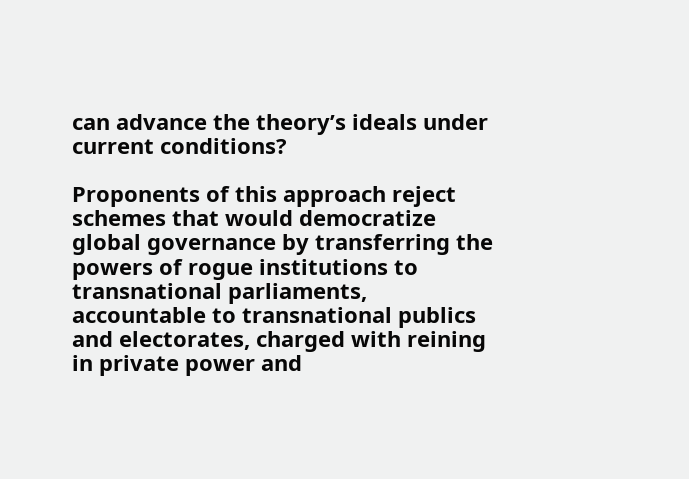can advance the theory’s ideals under current conditions?

Proponents of this approach reject schemes that would democratize global governance by transferring the powers of rogue institutions to transnational parliaments, accountable to transnational publics and electorates, charged with reining in private power and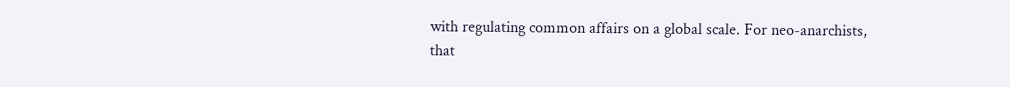with regulating common affairs on a global scale. For neo-anarchists, that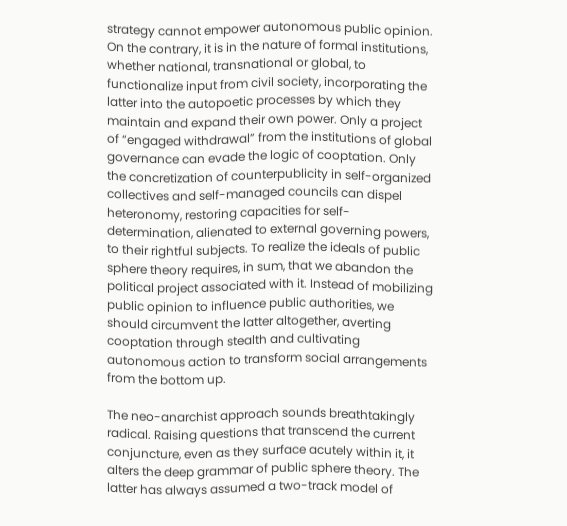strategy cannot empower autonomous public opinion. On the contrary, it is in the nature of formal institutions, whether national, transnational or global, to functionalize input from civil society, incorporating the latter into the autopoetic processes by which they maintain and expand their own power. Only a project of “engaged withdrawal” from the institutions of global governance can evade the logic of cooptation. Only the concretization of counterpublicity in self-organized collectives and self-managed councils can dispel heteronomy, restoring capacities for self-determination, alienated to external governing powers, to their rightful subjects. To realize the ideals of public sphere theory requires, in sum, that we abandon the political project associated with it. Instead of mobilizing public opinion to influence public authorities, we should circumvent the latter altogether, averting cooptation through stealth and cultivating autonomous action to transform social arrangements from the bottom up.

The neo-anarchist approach sounds breathtakingly radical. Raising questions that transcend the current conjuncture, even as they surface acutely within it, it alters the deep grammar of public sphere theory. The latter has always assumed a two-track model of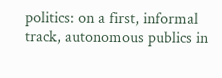politics: on a first, informal track, autonomous publics in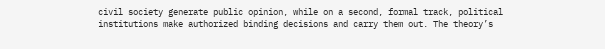civil society generate public opinion, while on a second, formal track, political institutions make authorized binding decisions and carry them out. The theory’s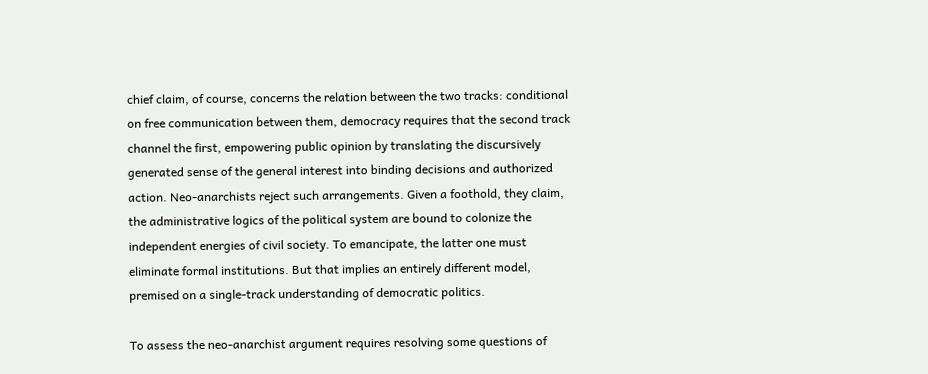chief claim, of course, concerns the relation between the two tracks: conditional on free communication between them, democracy requires that the second track channel the first, empowering public opinion by translating the discursively generated sense of the general interest into binding decisions and authorized action. Neo-anarchists reject such arrangements. Given a foothold, they claim, the administrative logics of the political system are bound to colonize the independent energies of civil society. To emancipate, the latter one must eliminate formal institutions. But that implies an entirely different model, premised on a single-track understanding of democratic politics.

To assess the neo-anarchist argument requires resolving some questions of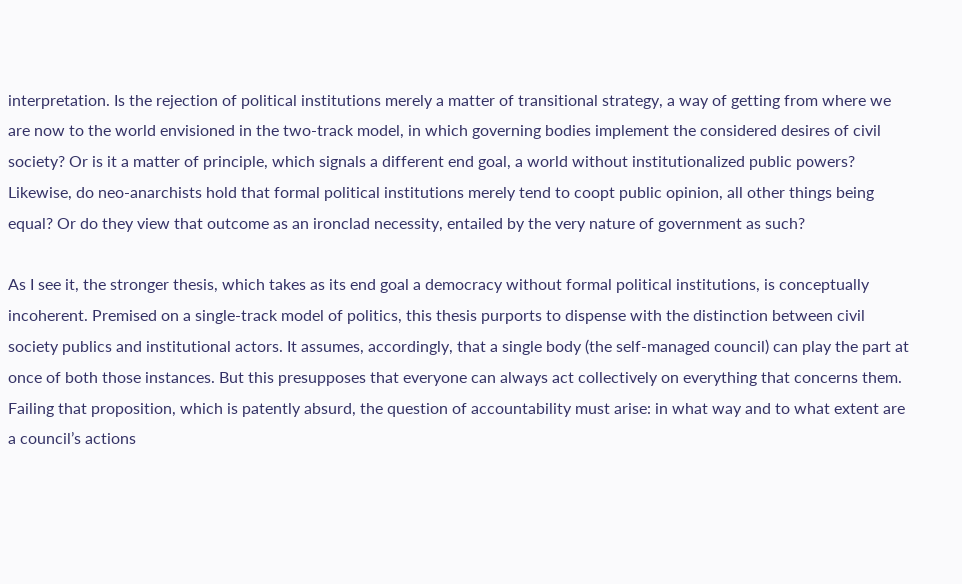interpretation. Is the rejection of political institutions merely a matter of transitional strategy, a way of getting from where we are now to the world envisioned in the two-track model, in which governing bodies implement the considered desires of civil society? Or is it a matter of principle, which signals a different end goal, a world without institutionalized public powers? Likewise, do neo-anarchists hold that formal political institutions merely tend to coopt public opinion, all other things being equal? Or do they view that outcome as an ironclad necessity, entailed by the very nature of government as such?

As I see it, the stronger thesis, which takes as its end goal a democracy without formal political institutions, is conceptually incoherent. Premised on a single-track model of politics, this thesis purports to dispense with the distinction between civil society publics and institutional actors. It assumes, accordingly, that a single body (the self-managed council) can play the part at once of both those instances. But this presupposes that everyone can always act collectively on everything that concerns them. Failing that proposition, which is patently absurd, the question of accountability must arise: in what way and to what extent are a council’s actions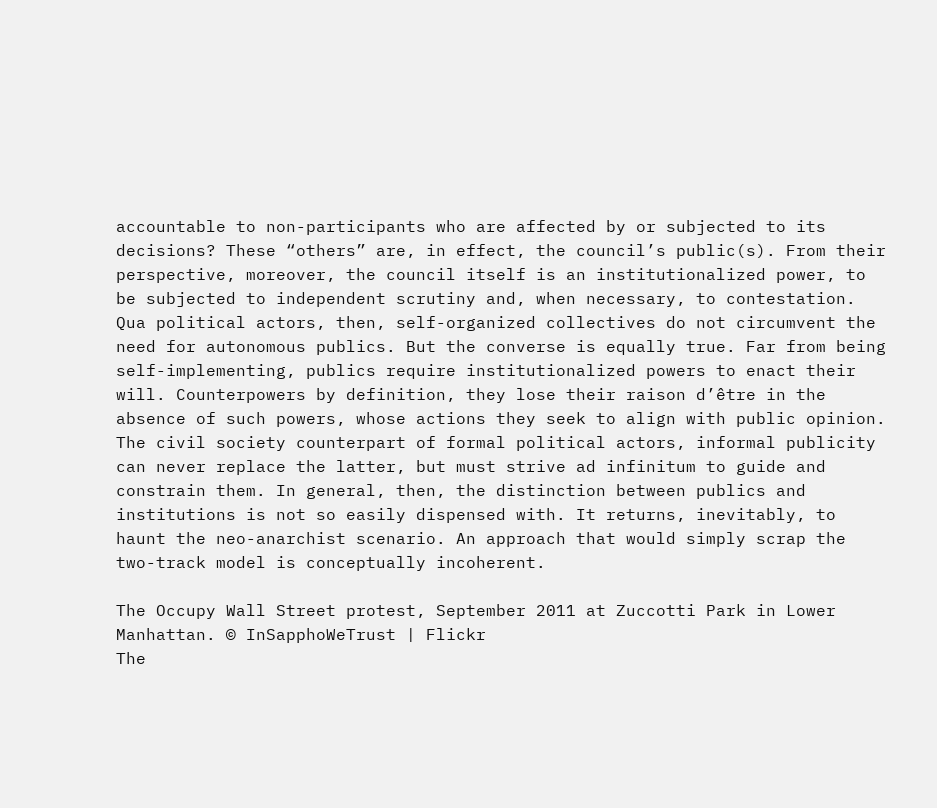accountable to non-participants who are affected by or subjected to its decisions? These “others” are, in effect, the council’s public(s). From their perspective, moreover, the council itself is an institutionalized power, to be subjected to independent scrutiny and, when necessary, to contestation. Qua political actors, then, self-organized collectives do not circumvent the need for autonomous publics. But the converse is equally true. Far from being self-implementing, publics require institutionalized powers to enact their will. Counterpowers by definition, they lose their raison d’être in the absence of such powers, whose actions they seek to align with public opinion. The civil society counterpart of formal political actors, informal publicity can never replace the latter, but must strive ad infinitum to guide and constrain them. In general, then, the distinction between publics and institutions is not so easily dispensed with. It returns, inevitably, to haunt the neo-anarchist scenario. An approach that would simply scrap the two-track model is conceptually incoherent.

The Occupy Wall Street protest, September 2011 at Zuccotti Park in Lower Manhattan. © InSapphoWeTrust | Flickr
The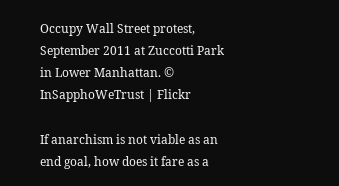Occupy Wall Street protest, September 2011 at Zuccotti Park in Lower Manhattan. © InSapphoWeTrust | Flickr

If anarchism is not viable as an end goal, how does it fare as a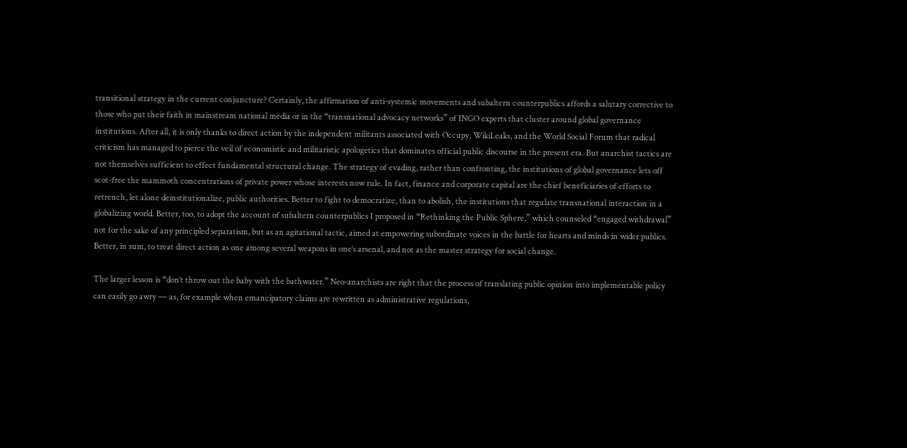transitional strategy in the current conjuncture? Certainly, the affirmation of anti-systemic movements and subaltern counterpublics affords a salutary corrective to those who put their faith in mainstream national media or in the “transnational advocacy networks” of INGO experts that cluster around global governance institutions. After all, it is only thanks to direct action by the independent militants associated with Occupy, WikiLeaks, and the World Social Forum that radical criticism has managed to pierce the veil of economistic and militaristic apologetics that dominates official public discourse in the present era. But anarchist tactics are not themselves sufficient to effect fundamental structural change. The strategy of evading, rather than confronting, the institutions of global governance lets off scot-free the mammoth concentrations of private power whose interests now rule. In fact, finance and corporate capital are the chief beneficiaries of efforts to retrench, let alone deinstitutionalize, public authorities. Better to fight to democratize, than to abolish, the institutions that regulate transnational interaction in a globalizing world. Better, too, to adopt the account of subaltern counterpublics I proposed in “Rethinking the Public Sphere,” which counseled “engaged withdrawal” not for the sake of any principled separatism, but as an agitational tactic, aimed at empowering subordinate voices in the battle for hearts and minds in wider publics. Better, in sum, to treat direct action as one among several weapons in one’s arsenal, and not as the master strategy for social change.

The larger lesson is “don’t throw out the baby with the bathwater.” Neo-anarchists are right that the process of translating public opinion into implementable policy can easily go awry — as, for example when emancipatory claims are rewritten as administrative regulations,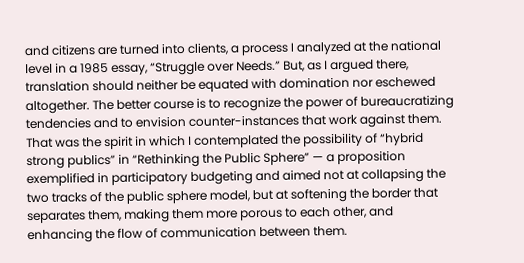and citizens are turned into clients, a process I analyzed at the national level in a 1985 essay, “Struggle over Needs.” But, as I argued there, translation should neither be equated with domination nor eschewed altogether. The better course is to recognize the power of bureaucratizing tendencies and to envision counter-instances that work against them. That was the spirit in which I contemplated the possibility of “hybrid strong publics” in “Rethinking the Public Sphere” — a proposition exemplified in participatory budgeting and aimed not at collapsing the two tracks of the public sphere model, but at softening the border that separates them, making them more porous to each other, and enhancing the flow of communication between them.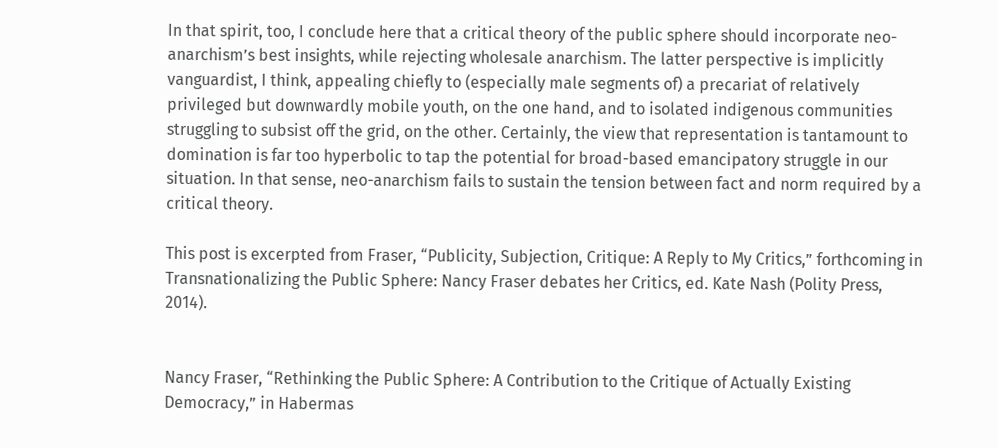In that spirit, too, I conclude here that a critical theory of the public sphere should incorporate neo-anarchism’s best insights, while rejecting wholesale anarchism. The latter perspective is implicitly vanguardist, I think, appealing chiefly to (especially male segments of) a precariat of relatively privileged but downwardly mobile youth, on the one hand, and to isolated indigenous communities struggling to subsist off the grid, on the other. Certainly, the view that representation is tantamount to domination is far too hyperbolic to tap the potential for broad-based emancipatory struggle in our situation. In that sense, neo-anarchism fails to sustain the tension between fact and norm required by a critical theory.

This post is excerpted from Fraser, “Publicity, Subjection, Critique: A Reply to My Critics,” forthcoming in Transnationalizing the Public Sphere: Nancy Fraser debates her Critics, ed. Kate Nash (Polity Press, 2014).


Nancy Fraser, “Rethinking the Public Sphere: A Contribution to the Critique of Actually Existing Democracy,” in Habermas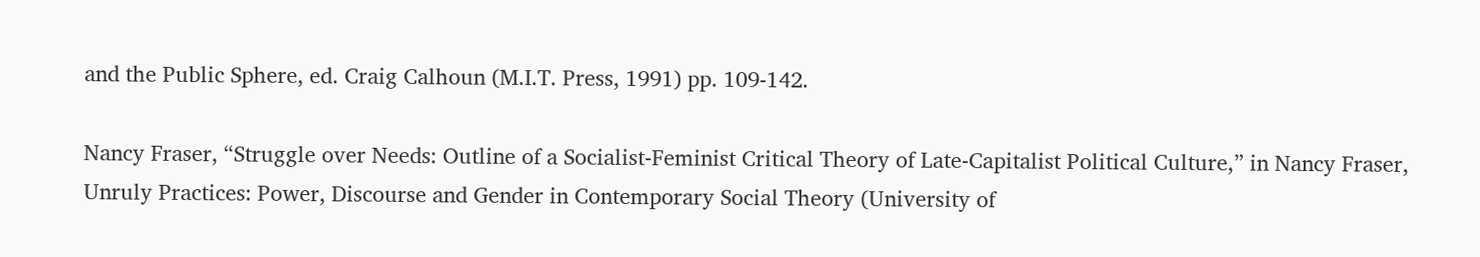and the Public Sphere, ed. Craig Calhoun (M.I.T. Press, 1991) pp. 109-142.

Nancy Fraser, “Struggle over Needs: Outline of a Socialist-Feminist Critical Theory of Late-Capitalist Political Culture,” in Nancy Fraser, Unruly Practices: Power, Discourse and Gender in Contemporary Social Theory (University of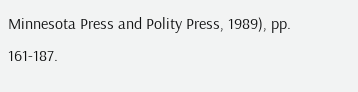Minnesota Press and Polity Press, 1989), pp. 161-187.